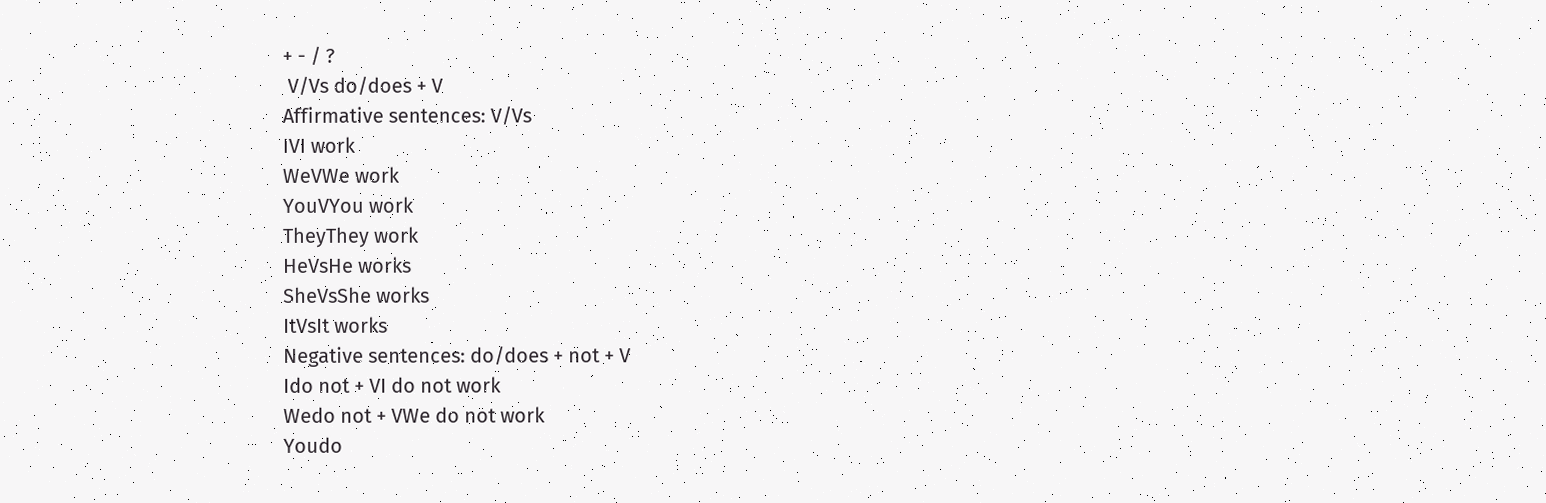+ - / ?
 V/Vs do/does + V
Affirmative sentences: V/Vs
IVI work
WeVWe work
YouVYou work
TheyThey work
HeVsHe works
SheVsShe works
ItVsIt works
Negative sentences: do/does + not + V
Ido not + VI do not work
Wedo not + VWe do not work
Youdo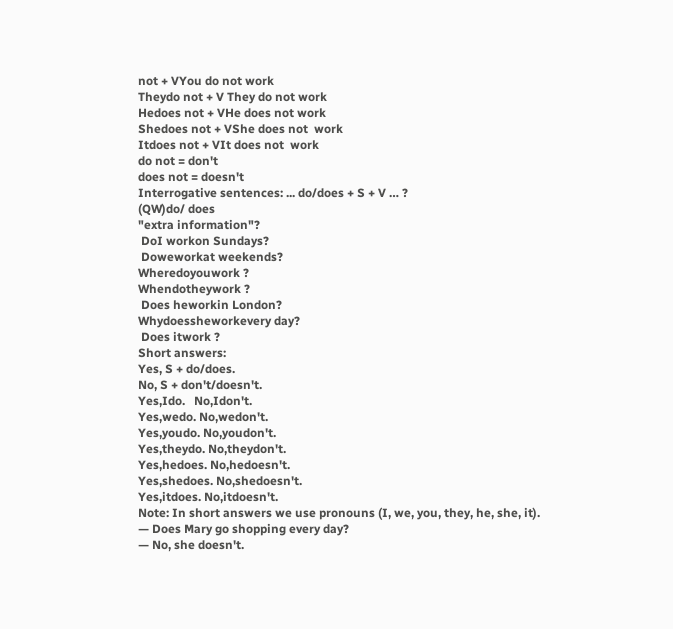not + VYou do not work
Theydo not + V They do not work
Hedoes not + VHe does not work
Shedoes not + VShe does not  work
Itdoes not + VIt does not  work
do not = don't
does not = doesn't
Interrogative sentences: ... do/does + S + V … ?
(QW)do/ does
"extra information"?
 DoI workon Sundays?
 Doweworkat weekends?
Wheredoyouwork ?
Whendotheywork ?
 Does heworkin London?
Whydoessheworkevery day?
 Does itwork ?
Short answers:
Yes, S + do/does.
No, S + don't/doesn't.
Yes,Ido.   No,Idon't.
Yes,wedo. No,wedon't.
Yes,youdo. No,youdon't.
Yes,theydo. No,theydon't.
Yes,hedoes. No,hedoesn't.
Yes,shedoes. No,shedoesn't.
Yes,itdoes. No,itdoesn't.
Note: In short answers we use pronouns (I, we, you, they, he, she, it).
— Does Mary go shopping every day?
— No, she doesn't.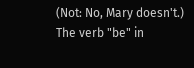(Not: No, Mary doesn't.)
The verb "be" in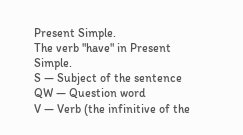Present Simple.
The verb "have" in Present Simple.
S — Subject of the sentence
QW — Question word
V — Verb (the infinitive of the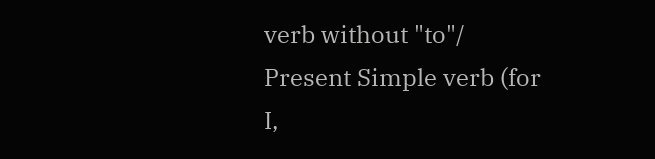verb without "to"/ Present Simple verb (for I,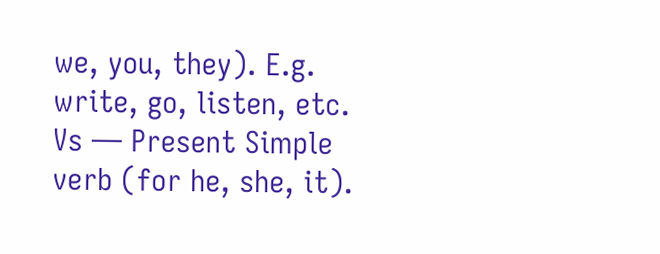we, you, they). E.g. write, go, listen, etc.
Vs — Present Simple verb (for he, she, it).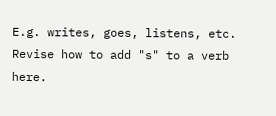E.g. writes, goes, listens, etc. Revise how to add "s" to a verb here.